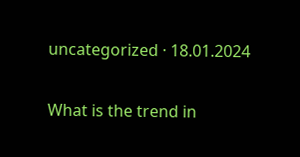uncategorized · 18.01.2024

What is the trend in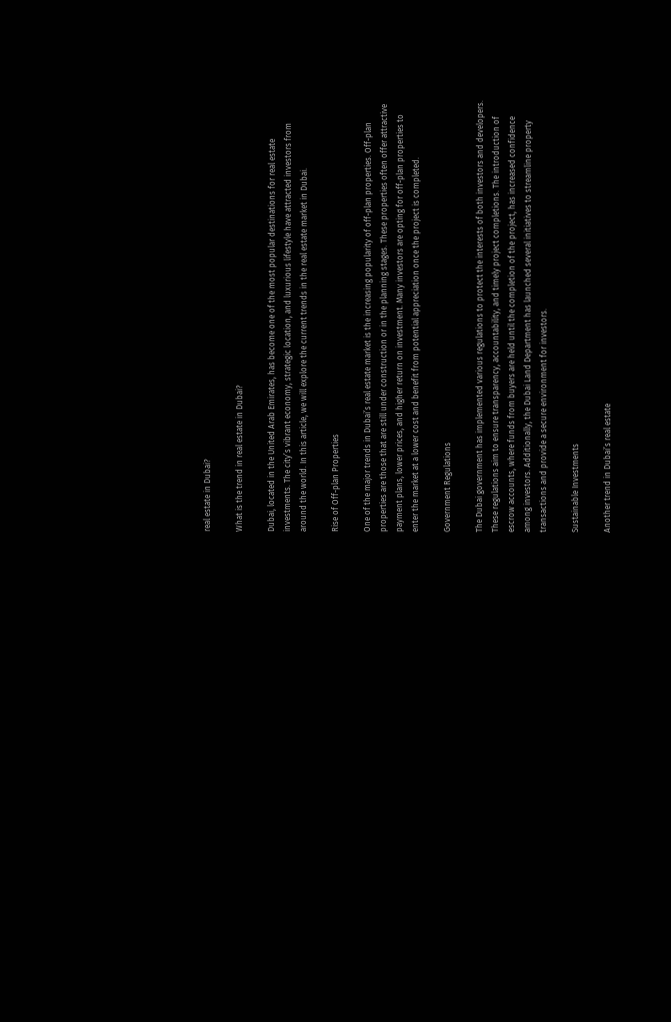real estate in Dubai?

What is the trend in real estate in Dubai?

Dubai, located in the United Arab Emirates, has become one of the most popular destinations for real estate investments. The city’s vibrant economy, strategic location, and luxurious lifestyle have attracted investors from around the world. In this article, we will explore the current trends in the real estate market in Dubai.

Rise of Off-plan Properties

One of the major trends in Dubai’s real estate market is the increasing popularity of off-plan properties. Off-plan properties are those that are still under construction or in the planning stages. These properties often offer attractive payment plans, lower prices, and higher return on investment. Many investors are opting for off-plan properties to enter the market at a lower cost and benefit from potential appreciation once the project is completed.

Government Regulations

The Dubai government has implemented various regulations to protect the interests of both investors and developers. These regulations aim to ensure transparency, accountability, and timely project completions. The introduction of escrow accounts, where funds from buyers are held until the completion of the project, has increased confidence among investors. Additionally, the Dubai Land Department has launched several initiatives to streamline property transactions and provide a secure environment for investors.

Sustainable Investments

Another trend in Dubai’s real estate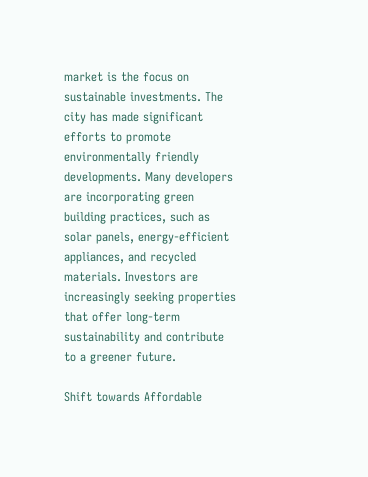market is the focus on sustainable investments. The city has made significant efforts to promote environmentally friendly developments. Many developers are incorporating green building practices, such as solar panels, energy-efficient appliances, and recycled materials. Investors are increasingly seeking properties that offer long-term sustainability and contribute to a greener future.

Shift towards Affordable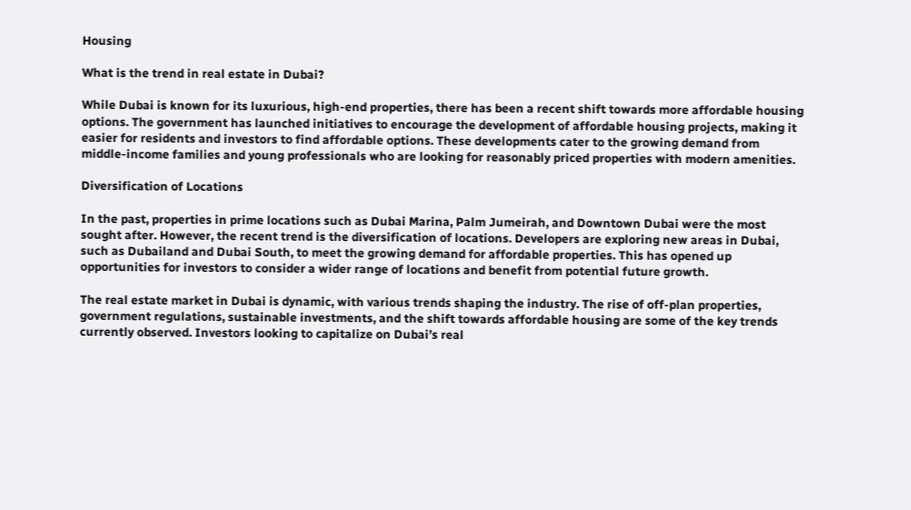Housing

What is the trend in real estate in Dubai?

While Dubai is known for its luxurious, high-end properties, there has been a recent shift towards more affordable housing options. The government has launched initiatives to encourage the development of affordable housing projects, making it easier for residents and investors to find affordable options. These developments cater to the growing demand from middle-income families and young professionals who are looking for reasonably priced properties with modern amenities.

Diversification of Locations

In the past, properties in prime locations such as Dubai Marina, Palm Jumeirah, and Downtown Dubai were the most sought after. However, the recent trend is the diversification of locations. Developers are exploring new areas in Dubai, such as Dubailand and Dubai South, to meet the growing demand for affordable properties. This has opened up opportunities for investors to consider a wider range of locations and benefit from potential future growth.

The real estate market in Dubai is dynamic, with various trends shaping the industry. The rise of off-plan properties, government regulations, sustainable investments, and the shift towards affordable housing are some of the key trends currently observed. Investors looking to capitalize on Dubai’s real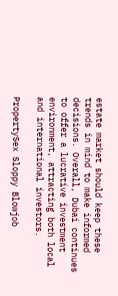estate market should keep these trends in mind to make informed decisions. Overall, Dubai continues to offer a lucrative investment environment, attracting both local and international investors.

PropertySex Sloppy Blowjob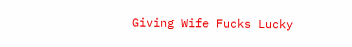Giving Wife Fucks Lucky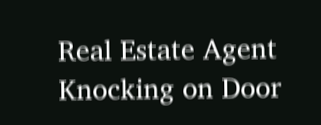Real Estate Agent Knocking on Door